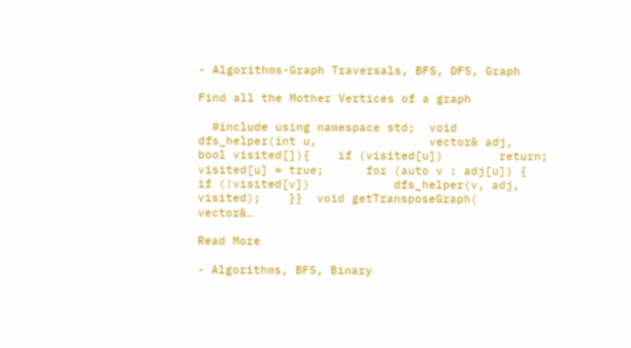- Algorithms-Graph Traversals, BFS, DFS, Graph

Find all the Mother Vertices of a graph

  #include using namespace std;  void dfs_helper(int u,                vector& adj,                bool visited[]){    if (visited[u])        return;      visited[u] = true;      for (auto v : adj[u]) {        if (!visited[v])            dfs_helper(v, adj, visited);    }}  void getTransposeGraph(    vector&…

Read More

- Algorithms, BFS, Binary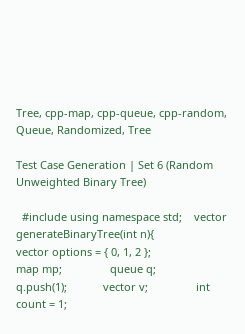Tree, cpp-map, cpp-queue, cpp-random, Queue, Randomized, Tree

Test Case Generation | Set 6 (Random Unweighted Binary Tree)

  #include using namespace std;    vector generateBinaryTree(int n){                        vector options = { 0, 1, 2 };                        map mp;                queue q;            q.push(1);            vector v;                int count = 1;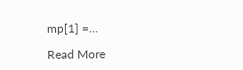mp[1] =…

Read More